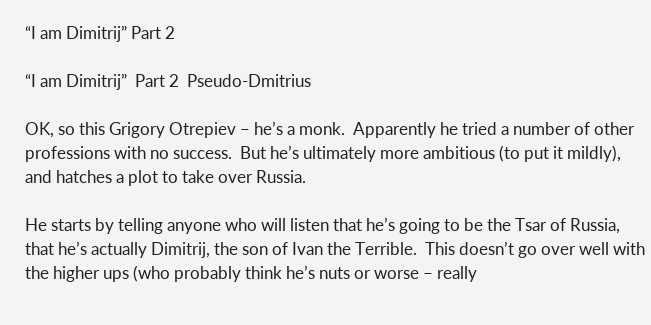“I am Dimitrij” Part 2

“I am Dimitrij”  Part 2  Pseudo-Dmitrius

OK, so this Grigory Otrepiev – he’s a monk.  Apparently he tried a number of other professions with no success.  But he’s ultimately more ambitious (to put it mildly), and hatches a plot to take over Russia.

He starts by telling anyone who will listen that he’s going to be the Tsar of Russia, that he’s actually Dimitrij, the son of Ivan the Terrible.  This doesn’t go over well with the higher ups (who probably think he’s nuts or worse – really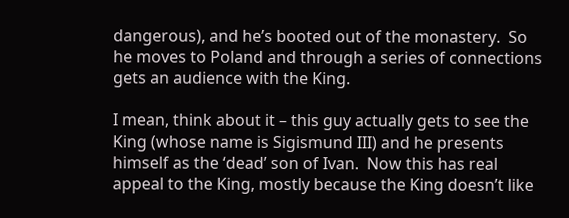dangerous), and he’s booted out of the monastery.  So he moves to Poland and through a series of connections gets an audience with the King.

I mean, think about it – this guy actually gets to see the King (whose name is Sigismund III) and he presents himself as the ‘dead’ son of Ivan.  Now this has real appeal to the King, mostly because the King doesn’t like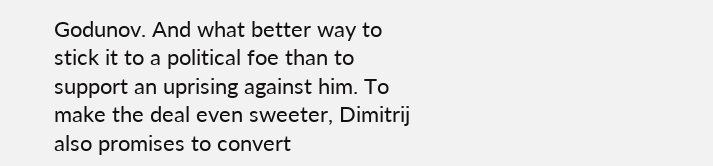Godunov. And what better way to stick it to a political foe than to support an uprising against him. To make the deal even sweeter, Dimitrij also promises to convert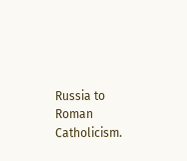Russia to Roman Catholicism.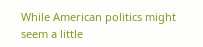While American politics might seem a little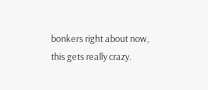bonkers right about now, this gets really crazy.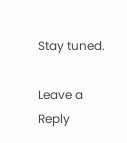Stay tuned.

Leave a Reply